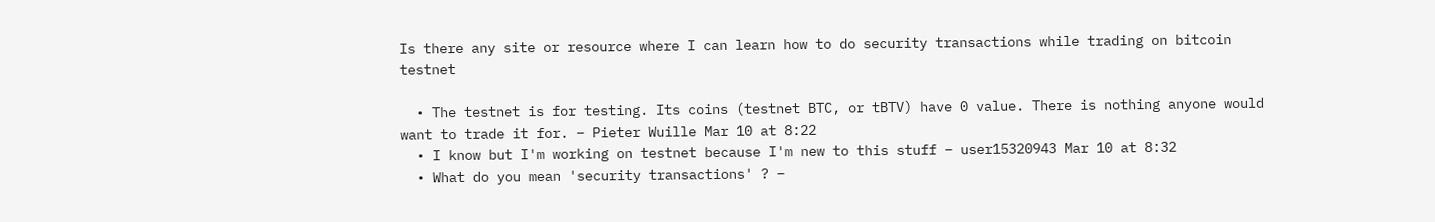Is there any site or resource where I can learn how to do security transactions while trading on bitcoin testnet

  • The testnet is for testing. Its coins (testnet BTC, or tBTV) have 0 value. There is nothing anyone would want to trade it for. – Pieter Wuille Mar 10 at 8:22
  • I know but I'm working on testnet because I'm new to this stuff – user15320943 Mar 10 at 8:32
  • What do you mean 'security transactions' ? –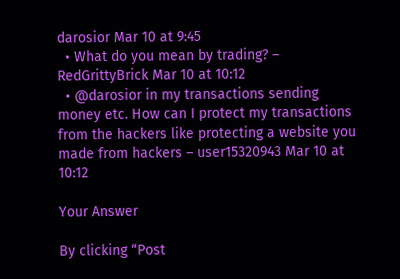darosior Mar 10 at 9:45
  • What do you mean by trading? – RedGrittyBrick Mar 10 at 10:12
  • @darosior in my transactions sending money etc. How can I protect my transactions from the hackers like protecting a website you made from hackers – user15320943 Mar 10 at 10:12

Your Answer

By clicking “Post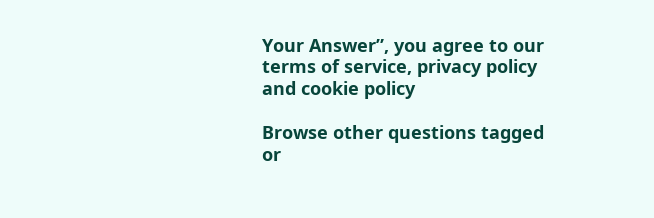Your Answer”, you agree to our terms of service, privacy policy and cookie policy

Browse other questions tagged or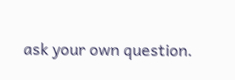ask your own question.